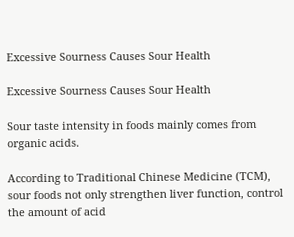Excessive Sourness Causes Sour Health

Excessive Sourness Causes Sour Health

Sour taste intensity in foods mainly comes from organic acids.

According to Traditional Chinese Medicine (TCM), sour foods not only strengthen liver function, control the amount of acid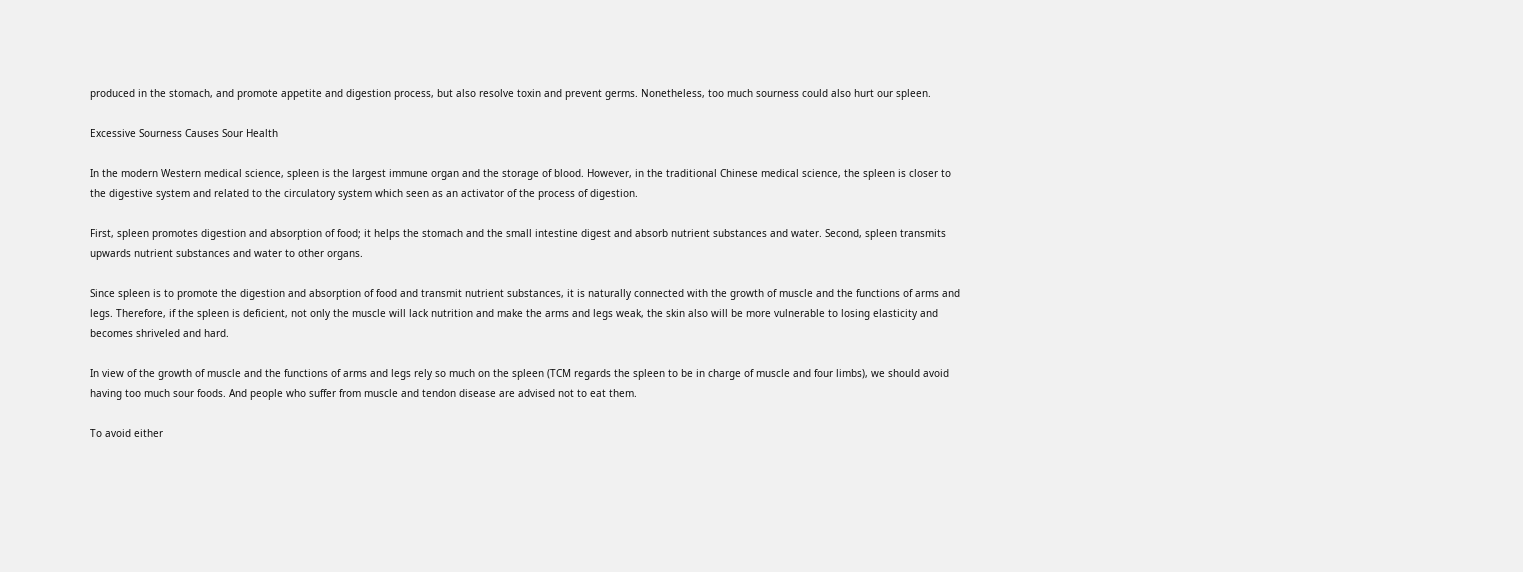produced in the stomach, and promote appetite and digestion process, but also resolve toxin and prevent germs. Nonetheless, too much sourness could also hurt our spleen.

Excessive Sourness Causes Sour Health

In the modern Western medical science, spleen is the largest immune organ and the storage of blood. However, in the traditional Chinese medical science, the spleen is closer to the digestive system and related to the circulatory system which seen as an activator of the process of digestion.

First, spleen promotes digestion and absorption of food; it helps the stomach and the small intestine digest and absorb nutrient substances and water. Second, spleen transmits upwards nutrient substances and water to other organs.

Since spleen is to promote the digestion and absorption of food and transmit nutrient substances, it is naturally connected with the growth of muscle and the functions of arms and legs. Therefore, if the spleen is deficient, not only the muscle will lack nutrition and make the arms and legs weak, the skin also will be more vulnerable to losing elasticity and becomes shriveled and hard.

In view of the growth of muscle and the functions of arms and legs rely so much on the spleen (TCM regards the spleen to be in charge of muscle and four limbs), we should avoid having too much sour foods. And people who suffer from muscle and tendon disease are advised not to eat them.

To avoid either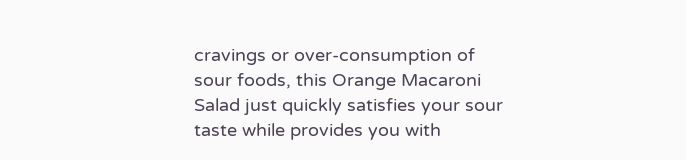cravings or over-consumption of sour foods, this Orange Macaroni Salad just quickly satisfies your sour taste while provides you with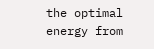the optimal energy from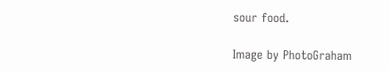sour food.

Image by PhotoGraham